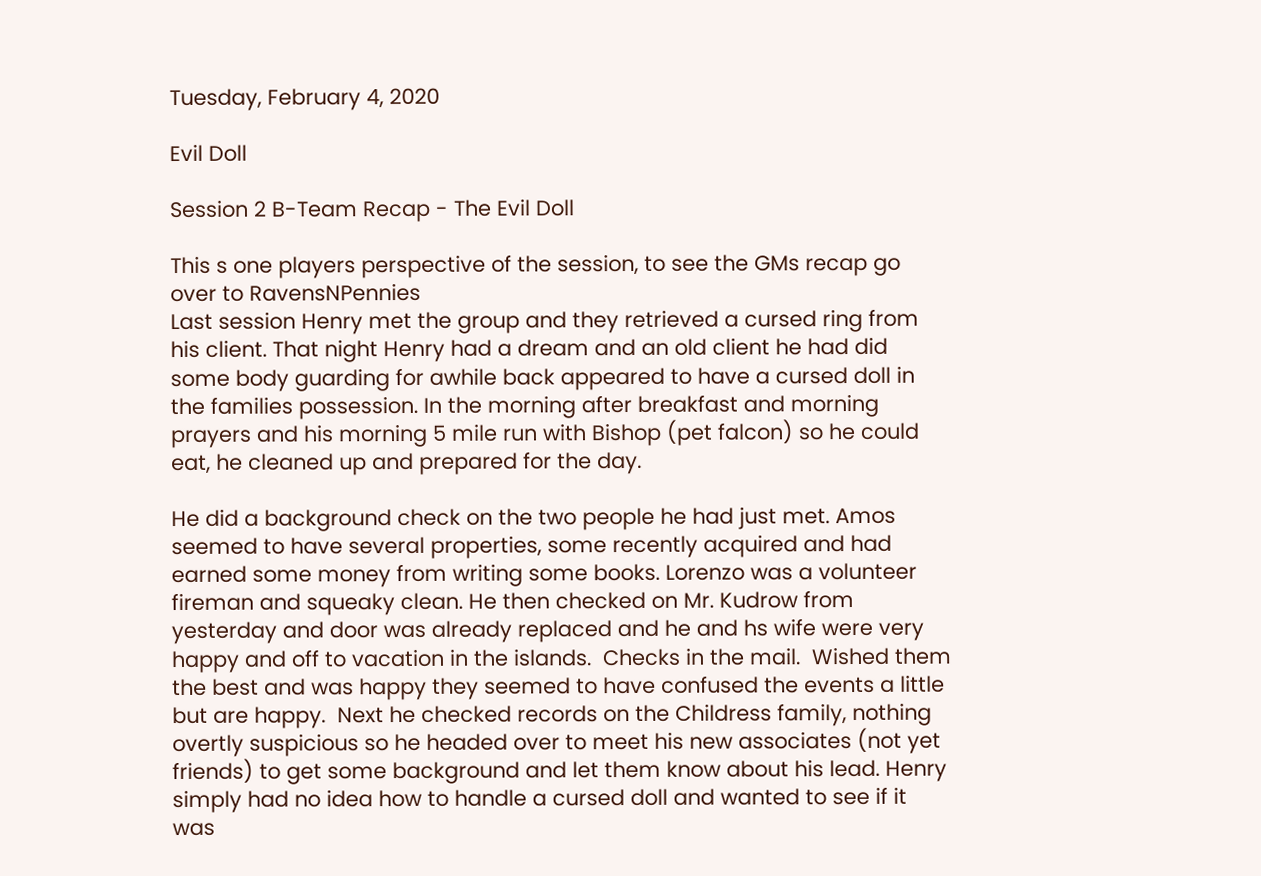Tuesday, February 4, 2020

Evil Doll

Session 2 B-Team Recap - The Evil Doll

This s one players perspective of the session, to see the GMs recap go over to RavensNPennies
Last session Henry met the group and they retrieved a cursed ring from his client. That night Henry had a dream and an old client he had did some body guarding for awhile back appeared to have a cursed doll in the families possession. In the morning after breakfast and morning prayers and his morning 5 mile run with Bishop (pet falcon) so he could eat, he cleaned up and prepared for the day.

He did a background check on the two people he had just met. Amos seemed to have several properties, some recently acquired and had earned some money from writing some books. Lorenzo was a volunteer fireman and squeaky clean. He then checked on Mr. Kudrow from yesterday and door was already replaced and he and hs wife were very happy and off to vacation in the islands.  Checks in the mail.  Wished them the best and was happy they seemed to have confused the events a little but are happy.  Next he checked records on the Childress family, nothing overtly suspicious so he headed over to meet his new associates (not yet friends) to get some background and let them know about his lead. Henry simply had no idea how to handle a cursed doll and wanted to see if it was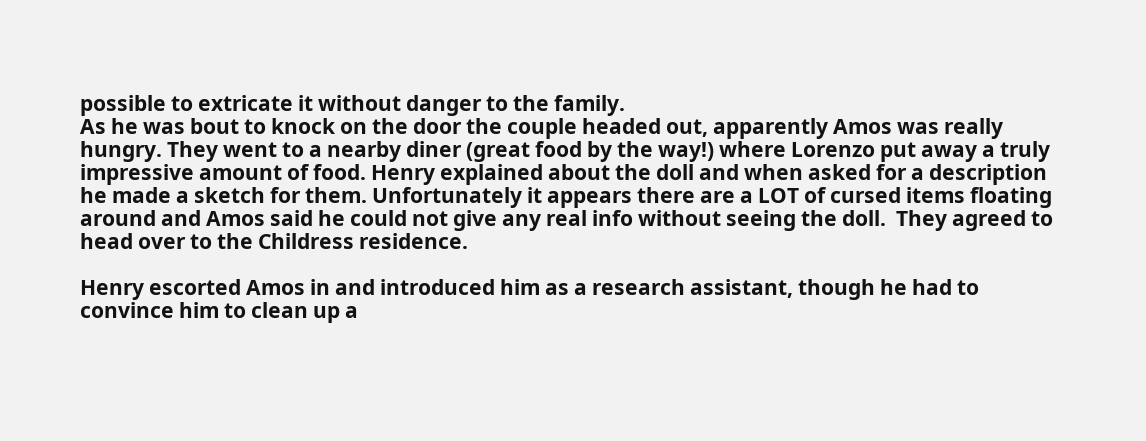possible to extricate it without danger to the family.
As he was bout to knock on the door the couple headed out, apparently Amos was really hungry. They went to a nearby diner (great food by the way!) where Lorenzo put away a truly impressive amount of food. Henry explained about the doll and when asked for a description he made a sketch for them. Unfortunately it appears there are a LOT of cursed items floating around and Amos said he could not give any real info without seeing the doll.  They agreed to head over to the Childress residence.

Henry escorted Amos in and introduced him as a research assistant, though he had to convince him to clean up a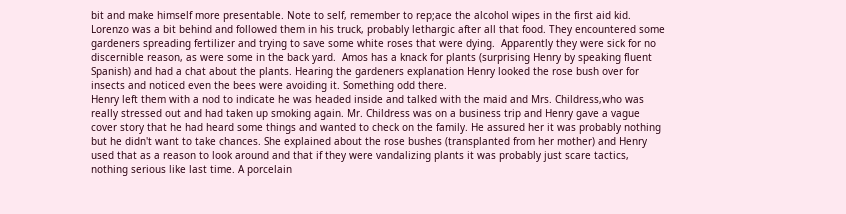bit and make himself more presentable. Note to self, remember to rep;ace the alcohol wipes in the first aid kid. Lorenzo was a bit behind and followed them in his truck, probably lethargic after all that food. They encountered some gardeners spreading fertilizer and trying to save some white roses that were dying.  Apparently they were sick for no discernible reason, as were some in the back yard.  Amos has a knack for plants (surprising Henry by speaking fluent Spanish) and had a chat about the plants. Hearing the gardeners explanation Henry looked the rose bush over for insects and noticed even the bees were avoiding it. Something odd there.
Henry left them with a nod to indicate he was headed inside and talked with the maid and Mrs. Childress,who was really stressed out and had taken up smoking again. Mr. Childress was on a business trip and Henry gave a vague cover story that he had heard some things and wanted to check on the family. He assured her it was probably nothing but he didn't want to take chances. She explained about the rose bushes (transplanted from her mother) and Henry used that as a reason to look around and that if they were vandalizing plants it was probably just scare tactics, nothing serious like last time. A porcelain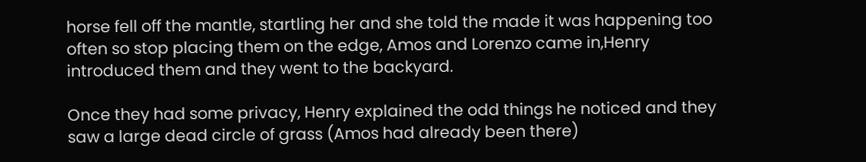horse fell off the mantle, startling her and she told the made it was happening too often so stop placing them on the edge, Amos and Lorenzo came in,Henry introduced them and they went to the backyard.

Once they had some privacy, Henry explained the odd things he noticed and they saw a large dead circle of grass (Amos had already been there)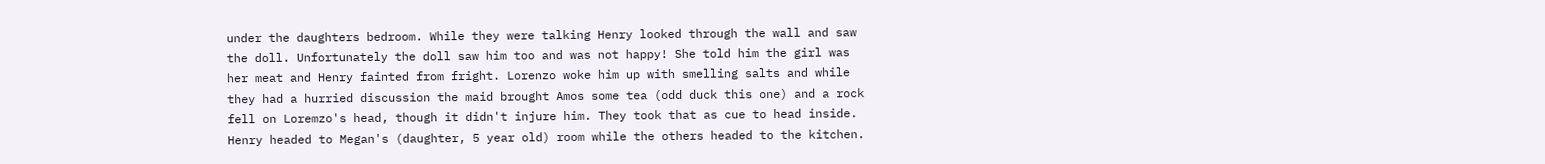under the daughters bedroom. While they were talking Henry looked through the wall and saw the doll. Unfortunately the doll saw him too and was not happy! She told him the girl was her meat and Henry fainted from fright. Lorenzo woke him up with smelling salts and while they had a hurried discussion the maid brought Amos some tea (odd duck this one) and a rock fell on Loremzo's head, though it didn't injure him. They took that as cue to head inside. Henry headed to Megan's (daughter, 5 year old) room while the others headed to the kitchen.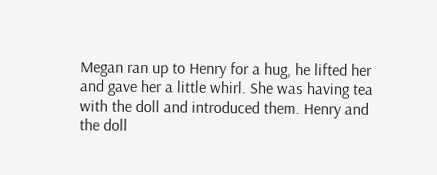Megan ran up to Henry for a hug, he lifted her and gave her a little whirl. She was having tea with the doll and introduced them. Henry and the doll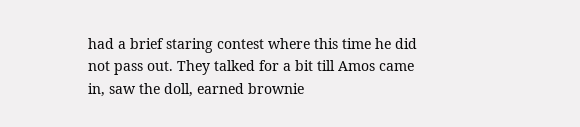had a brief staring contest where this time he did not pass out. They talked for a bit till Amos came in, saw the doll, earned brownie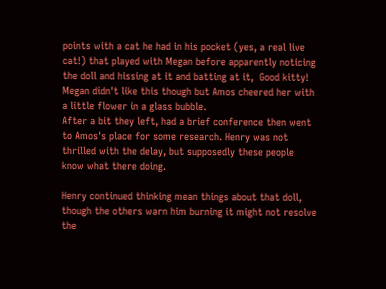points with a cat he had in his pocket (yes, a real live cat!) that played with Megan before apparently noticing the doll and hissing at it and batting at it,  Good kitty!
Megan didn't like this though but Amos cheered her with a little flower in a glass bubble.
After a bit they left, had a brief conference then went to Amos's place for some research. Henry was not thrilled with the delay, but supposedly these people know what there doing.

Henry continued thinking mean things about that doll, though the others warn him burning it might not resolve the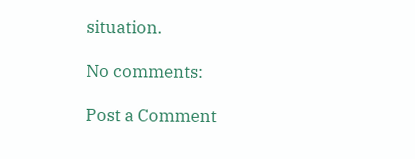situation.

No comments:

Post a Comment